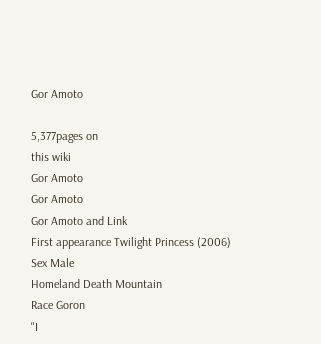Gor Amoto

5,377pages on
this wiki
Gor Amoto
Gor Amoto
Gor Amoto and Link
First appearance Twilight Princess (2006)
Sex Male
Homeland Death Mountain
Race Goron
"I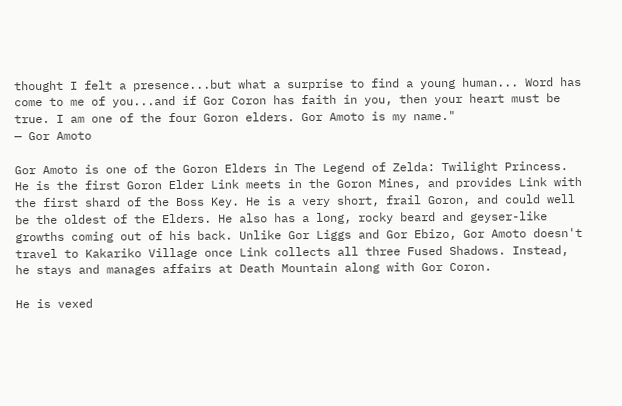thought I felt a presence...but what a surprise to find a young human... Word has come to me of you...and if Gor Coron has faith in you, then your heart must be true. I am one of the four Goron elders. Gor Amoto is my name."
— Gor Amoto

Gor Amoto is one of the Goron Elders in The Legend of Zelda: Twilight Princess. He is the first Goron Elder Link meets in the Goron Mines, and provides Link with the first shard of the Boss Key. He is a very short, frail Goron, and could well be the oldest of the Elders. He also has a long, rocky beard and geyser-like growths coming out of his back. Unlike Gor Liggs and Gor Ebizo, Gor Amoto doesn't travel to Kakariko Village once Link collects all three Fused Shadows. Instead, he stays and manages affairs at Death Mountain along with Gor Coron.

He is vexed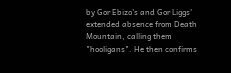by Gor Ebizo's and Gor Liggs' extended absence from Death Mountain, calling them "hooligans". He then confirms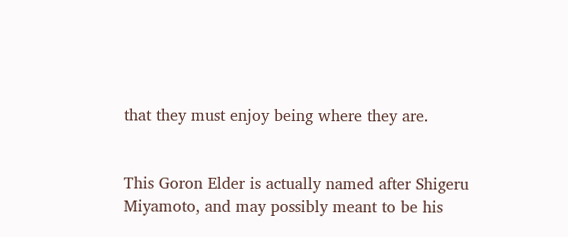that they must enjoy being where they are.


This Goron Elder is actually named after Shigeru Miyamoto, and may possibly meant to be his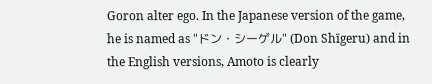Goron alter ego. In the Japanese version of the game, he is named as "ドン・シーゲル" (Don Shīgeru) and in the English versions, Amoto is clearly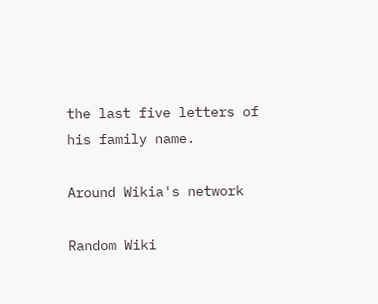the last five letters of his family name.

Around Wikia's network

Random Wiki